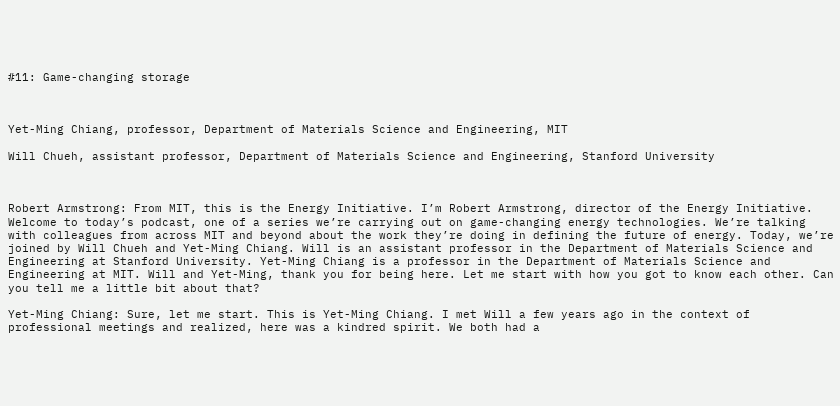#11: Game-changing storage



Yet-Ming Chiang, professor, Department of Materials Science and Engineering, MIT

Will Chueh, assistant professor, Department of Materials Science and Engineering, Stanford University



Robert Armstrong: From MIT, this is the Energy Initiative. I’m Robert Armstrong, director of the Energy Initiative. Welcome to today’s podcast, one of a series we’re carrying out on game-changing energy technologies. We’re talking with colleagues from across MIT and beyond about the work they’re doing in defining the future of energy. Today, we’re joined by Will Chueh and Yet-Ming Chiang. Will is an assistant professor in the Department of Materials Science and Engineering at Stanford University. Yet-Ming Chiang is a professor in the Department of Materials Science and Engineering at MIT. Will and Yet-Ming, thank you for being here. Let me start with how you got to know each other. Can you tell me a little bit about that?

Yet-Ming Chiang: Sure, let me start. This is Yet-Ming Chiang. I met Will a few years ago in the context of professional meetings and realized, here was a kindred spirit. We both had a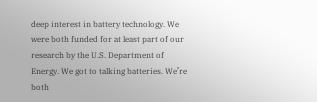deep interest in battery technology. We were both funded for at least part of our research by the U.S. Department of Energy. We got to talking batteries. We’re both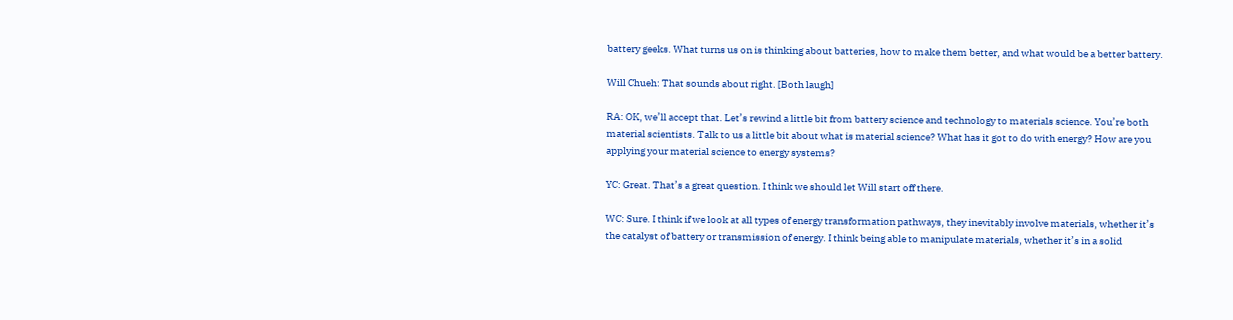battery geeks. What turns us on is thinking about batteries, how to make them better, and what would be a better battery.

Will Chueh: That sounds about right. [Both laugh]

RA: OK, we’ll accept that. Let’s rewind a little bit from battery science and technology to materials science. You’re both material scientists. Talk to us a little bit about what is material science? What has it got to do with energy? How are you applying your material science to energy systems?

YC: Great. That’s a great question. I think we should let Will start off there.

WC: Sure. I think if we look at all types of energy transformation pathways, they inevitably involve materials, whether it’s the catalyst of battery or transmission of energy. I think being able to manipulate materials, whether it’s in a solid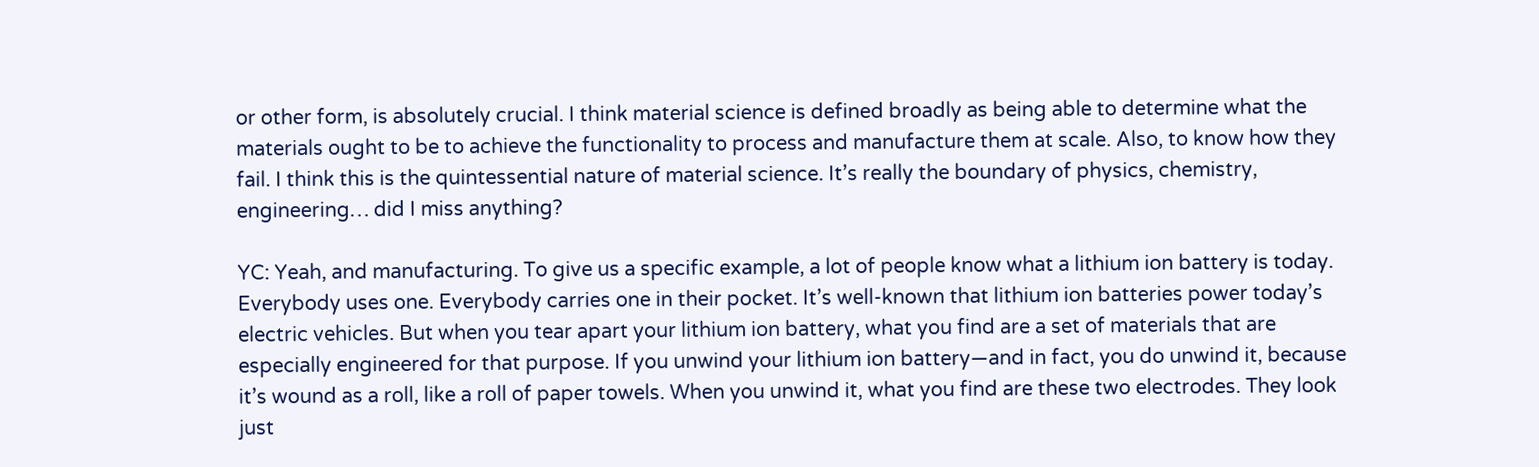or other form, is absolutely crucial. I think material science is defined broadly as being able to determine what the materials ought to be to achieve the functionality to process and manufacture them at scale. Also, to know how they fail. I think this is the quintessential nature of material science. It’s really the boundary of physics, chemistry, engineering… did I miss anything?

YC: Yeah, and manufacturing. To give us a specific example, a lot of people know what a lithium ion battery is today. Everybody uses one. Everybody carries one in their pocket. It’s well-known that lithium ion batteries power today’s electric vehicles. But when you tear apart your lithium ion battery, what you find are a set of materials that are especially engineered for that purpose. If you unwind your lithium ion battery—and in fact, you do unwind it, because it’s wound as a roll, like a roll of paper towels. When you unwind it, what you find are these two electrodes. They look just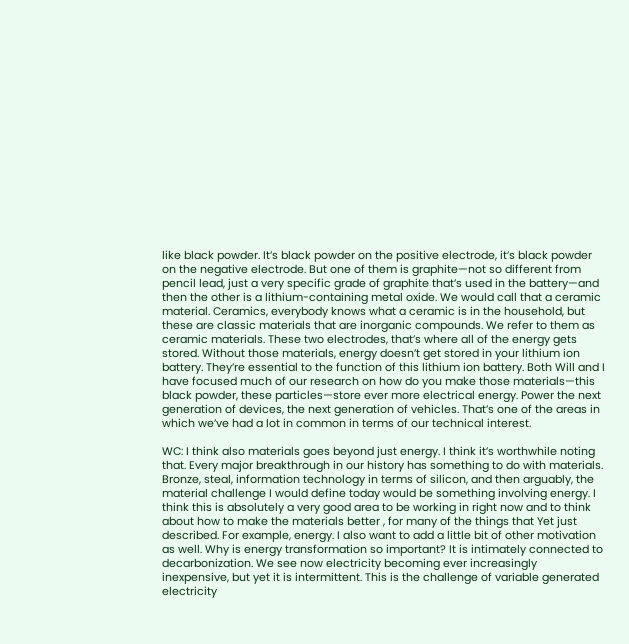like black powder. It’s black powder on the positive electrode, it’s black powder on the negative electrode. But one of them is graphite—not so different from pencil lead, just a very specific grade of graphite that’s used in the battery—and then the other is a lithium-containing metal oxide. We would call that a ceramic material. Ceramics, everybody knows what a ceramic is in the household, but these are classic materials that are inorganic compounds. We refer to them as ceramic materials. These two electrodes, that’s where all of the energy gets stored. Without those materials, energy doesn’t get stored in your lithium ion battery. They’re essential to the function of this lithium ion battery. Both Will and I have focused much of our research on how do you make those materials—this black powder, these particles—store ever more electrical energy. Power the next generation of devices, the next generation of vehicles. That’s one of the areas in which we’ve had a lot in common in terms of our technical interest.

WC: I think also materials goes beyond just energy. I think it’s worthwhile noting that. Every major breakthrough in our history has something to do with materials. Bronze, steal, information technology in terms of silicon, and then arguably, the material challenge I would define today would be something involving energy. I think this is absolutely a very good area to be working in right now and to think about how to make the materials better , for many of the things that Yet just described. For example, energy. I also want to add a little bit of other motivation as well. Why is energy transformation so important? It is intimately connected to decarbonization. We see now electricity becoming ever increasingly inexpensive, but yet it is intermittent. This is the challenge of variable generated electricity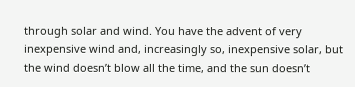through solar and wind. You have the advent of very inexpensive wind and, increasingly so, inexpensive solar, but the wind doesn’t blow all the time, and the sun doesn’t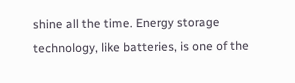shine all the time. Energy storage technology, like batteries, is one of the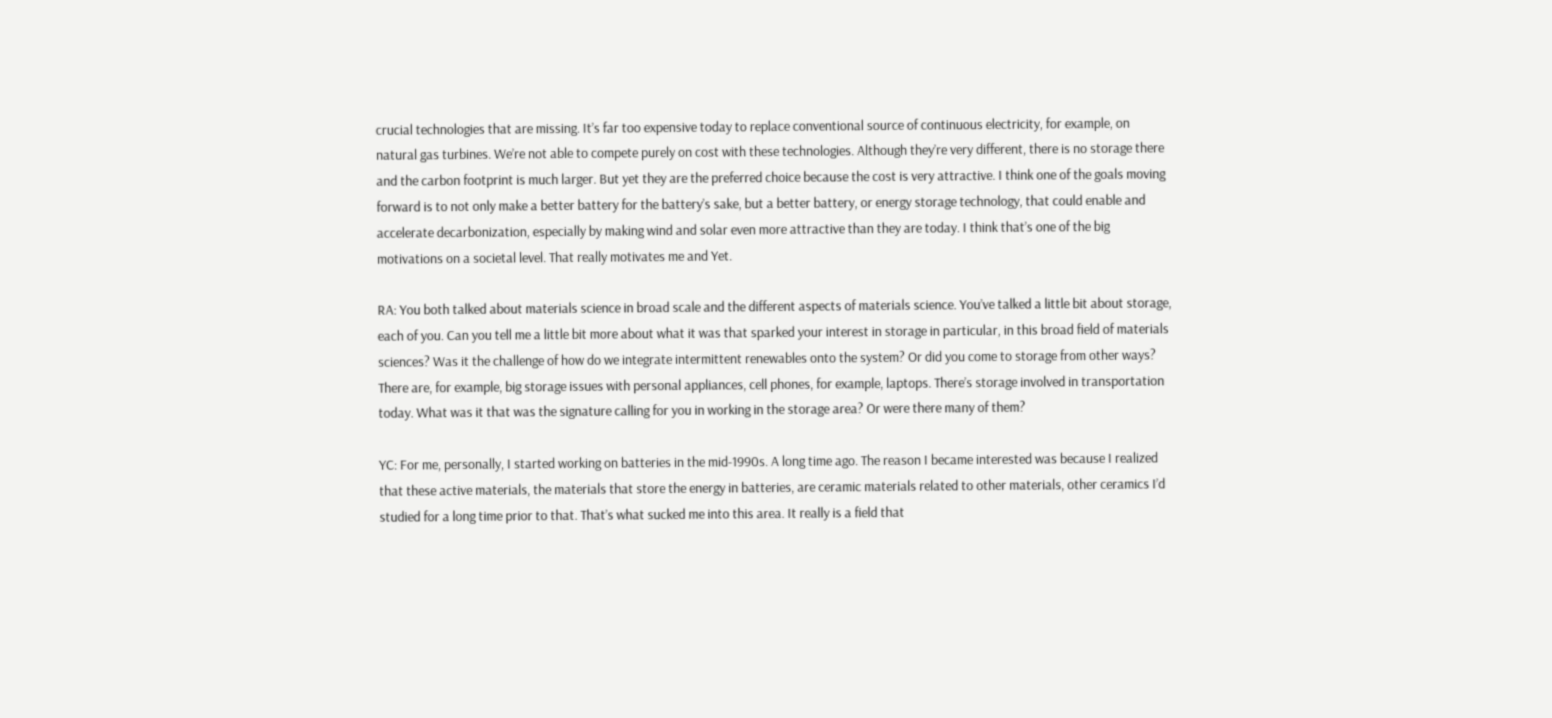crucial technologies that are missing. It’s far too expensive today to replace conventional source of continuous electricity, for example, on natural gas turbines. We’re not able to compete purely on cost with these technologies. Although they’re very different, there is no storage there and the carbon footprint is much larger. But yet they are the preferred choice because the cost is very attractive. I think one of the goals moving forward is to not only make a better battery for the battery’s sake, but a better battery, or energy storage technology, that could enable and accelerate decarbonization, especially by making wind and solar even more attractive than they are today. I think that’s one of the big motivations on a societal level. That really motivates me and Yet.

RA: You both talked about materials science in broad scale and the different aspects of materials science. You’ve talked a little bit about storage, each of you. Can you tell me a little bit more about what it was that sparked your interest in storage in particular, in this broad field of materials sciences? Was it the challenge of how do we integrate intermittent renewables onto the system? Or did you come to storage from other ways? There are, for example, big storage issues with personal appliances, cell phones, for example, laptops. There’s storage involved in transportation today. What was it that was the signature calling for you in working in the storage area? Or were there many of them?

YC: For me, personally, I started working on batteries in the mid-1990s. A long time ago. The reason I became interested was because I realized that these active materials, the materials that store the energy in batteries, are ceramic materials related to other materials, other ceramics I’d studied for a long time prior to that. That’s what sucked me into this area. It really is a field that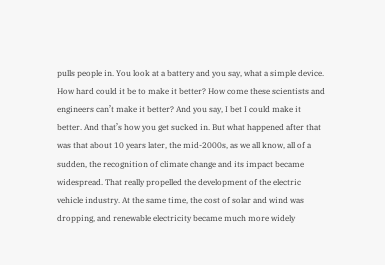pulls people in. You look at a battery and you say, what a simple device. How hard could it be to make it better? How come these scientists and engineers can’t make it better? And you say, I bet I could make it better. And that’s how you get sucked in. But what happened after that was that about 10 years later, the mid-2000s, as we all know, all of a sudden, the recognition of climate change and its impact became widespread. That really propelled the development of the electric vehicle industry. At the same time, the cost of solar and wind was dropping, and renewable electricity became much more widely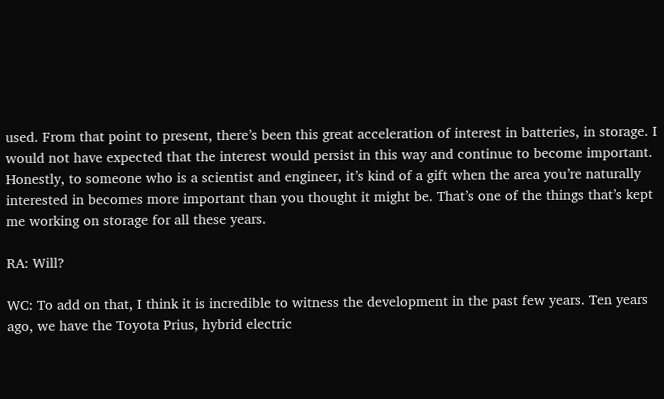used. From that point to present, there’s been this great acceleration of interest in batteries, in storage. I would not have expected that the interest would persist in this way and continue to become important. Honestly, to someone who is a scientist and engineer, it’s kind of a gift when the area you’re naturally interested in becomes more important than you thought it might be. That’s one of the things that’s kept me working on storage for all these years.

RA: Will?

WC: To add on that, I think it is incredible to witness the development in the past few years. Ten years ago, we have the Toyota Prius, hybrid electric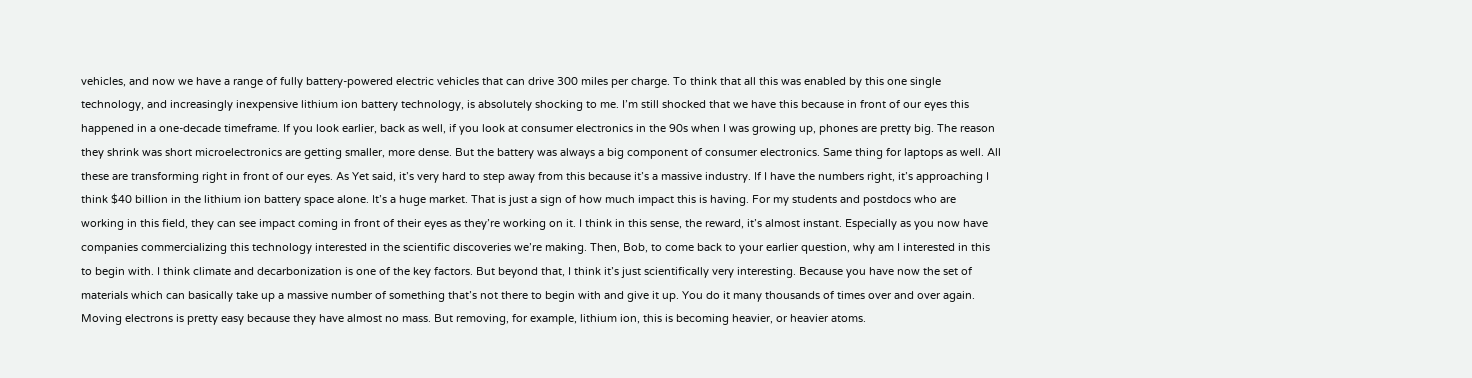vehicles, and now we have a range of fully battery-powered electric vehicles that can drive 300 miles per charge. To think that all this was enabled by this one single technology, and increasingly inexpensive lithium ion battery technology, is absolutely shocking to me. I’m still shocked that we have this because in front of our eyes this happened in a one-decade timeframe. If you look earlier, back as well, if you look at consumer electronics in the 90s when I was growing up, phones are pretty big. The reason they shrink was short microelectronics are getting smaller, more dense. But the battery was always a big component of consumer electronics. Same thing for laptops as well. All these are transforming right in front of our eyes. As Yet said, it’s very hard to step away from this because it’s a massive industry. If I have the numbers right, it’s approaching I think $40 billion in the lithium ion battery space alone. It’s a huge market. That is just a sign of how much impact this is having. For my students and postdocs who are working in this field, they can see impact coming in front of their eyes as they’re working on it. I think in this sense, the reward, it’s almost instant. Especially as you now have companies commercializing this technology interested in the scientific discoveries we’re making. Then, Bob, to come back to your earlier question, why am I interested in this to begin with. I think climate and decarbonization is one of the key factors. But beyond that, I think it’s just scientifically very interesting. Because you have now the set of materials which can basically take up a massive number of something that’s not there to begin with and give it up. You do it many thousands of times over and over again. Moving electrons is pretty easy because they have almost no mass. But removing, for example, lithium ion, this is becoming heavier, or heavier atoms.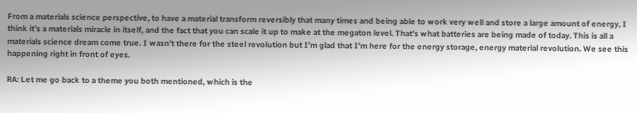From a materials science perspective, to have a material transform reversibly that many times and being able to work very well and store a large amount of energy, I think it’s a materials miracle in itself, and the fact that you can scale it up to make at the megaton level. That’s what batteries are being made of today. This is all a materials science dream come true. I wasn’t there for the steel revolution but I’m glad that I’m here for the energy storage, energy material revolution. We see this happening right in front of eyes.

RA: Let me go back to a theme you both mentioned, which is the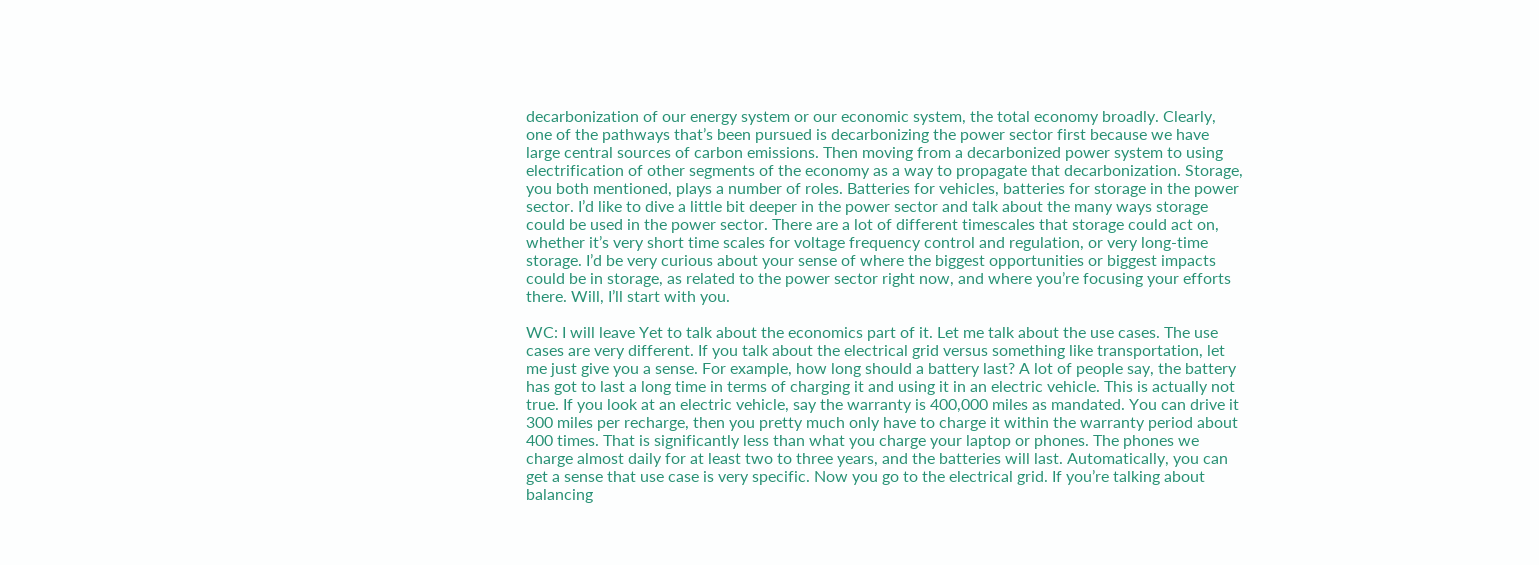decarbonization of our energy system or our economic system, the total economy broadly. Clearly, one of the pathways that’s been pursued is decarbonizing the power sector first because we have large central sources of carbon emissions. Then moving from a decarbonized power system to using electrification of other segments of the economy as a way to propagate that decarbonization. Storage, you both mentioned, plays a number of roles. Batteries for vehicles, batteries for storage in the power sector. I’d like to dive a little bit deeper in the power sector and talk about the many ways storage could be used in the power sector. There are a lot of different timescales that storage could act on, whether it’s very short time scales for voltage frequency control and regulation, or very long-time storage. I’d be very curious about your sense of where the biggest opportunities or biggest impacts could be in storage, as related to the power sector right now, and where you’re focusing your efforts there. Will, I’ll start with you.

WC: I will leave Yet to talk about the economics part of it. Let me talk about the use cases. The use cases are very different. If you talk about the electrical grid versus something like transportation, let me just give you a sense. For example, how long should a battery last? A lot of people say, the battery has got to last a long time in terms of charging it and using it in an electric vehicle. This is actually not true. If you look at an electric vehicle, say the warranty is 400,000 miles as mandated. You can drive it 300 miles per recharge, then you pretty much only have to charge it within the warranty period about 400 times. That is significantly less than what you charge your laptop or phones. The phones we charge almost daily for at least two to three years, and the batteries will last. Automatically, you can get a sense that use case is very specific. Now you go to the electrical grid. If you’re talking about balancing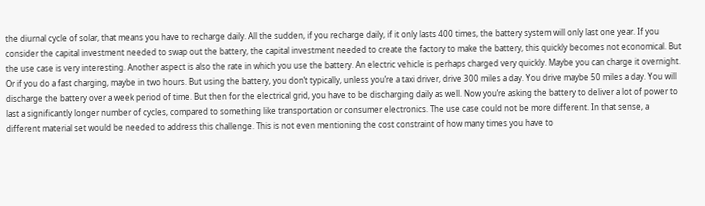the diurnal cycle of solar, that means you have to recharge daily. All the sudden, if you recharge daily, if it only lasts 400 times, the battery system will only last one year. If you consider the capital investment needed to swap out the battery, the capital investment needed to create the factory to make the battery, this quickly becomes not economical. But the use case is very interesting. Another aspect is also the rate in which you use the battery. An electric vehicle is perhaps charged very quickly. Maybe you can charge it overnight. Or if you do a fast charging, maybe in two hours. But using the battery, you don’t typically, unless you’re a taxi driver, drive 300 miles a day. You drive maybe 50 miles a day. You will discharge the battery over a week period of time. But then for the electrical grid, you have to be discharging daily as well. Now you’re asking the battery to deliver a lot of power to last a significantly longer number of cycles, compared to something like transportation or consumer electronics. The use case could not be more different. In that sense, a different material set would be needed to address this challenge. This is not even mentioning the cost constraint of how many times you have to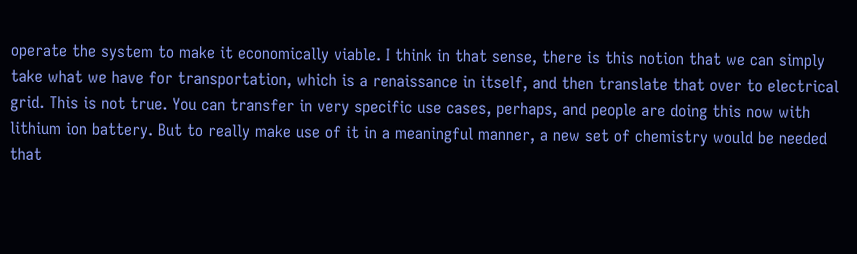operate the system to make it economically viable. I think in that sense, there is this notion that we can simply take what we have for transportation, which is a renaissance in itself, and then translate that over to electrical grid. This is not true. You can transfer in very specific use cases, perhaps, and people are doing this now with lithium ion battery. But to really make use of it in a meaningful manner, a new set of chemistry would be needed that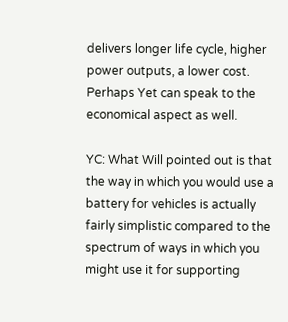delivers longer life cycle, higher power outputs, a lower cost. Perhaps Yet can speak to the economical aspect as well.

YC: What Will pointed out is that the way in which you would use a battery for vehicles is actually fairly simplistic compared to the spectrum of ways in which you might use it for supporting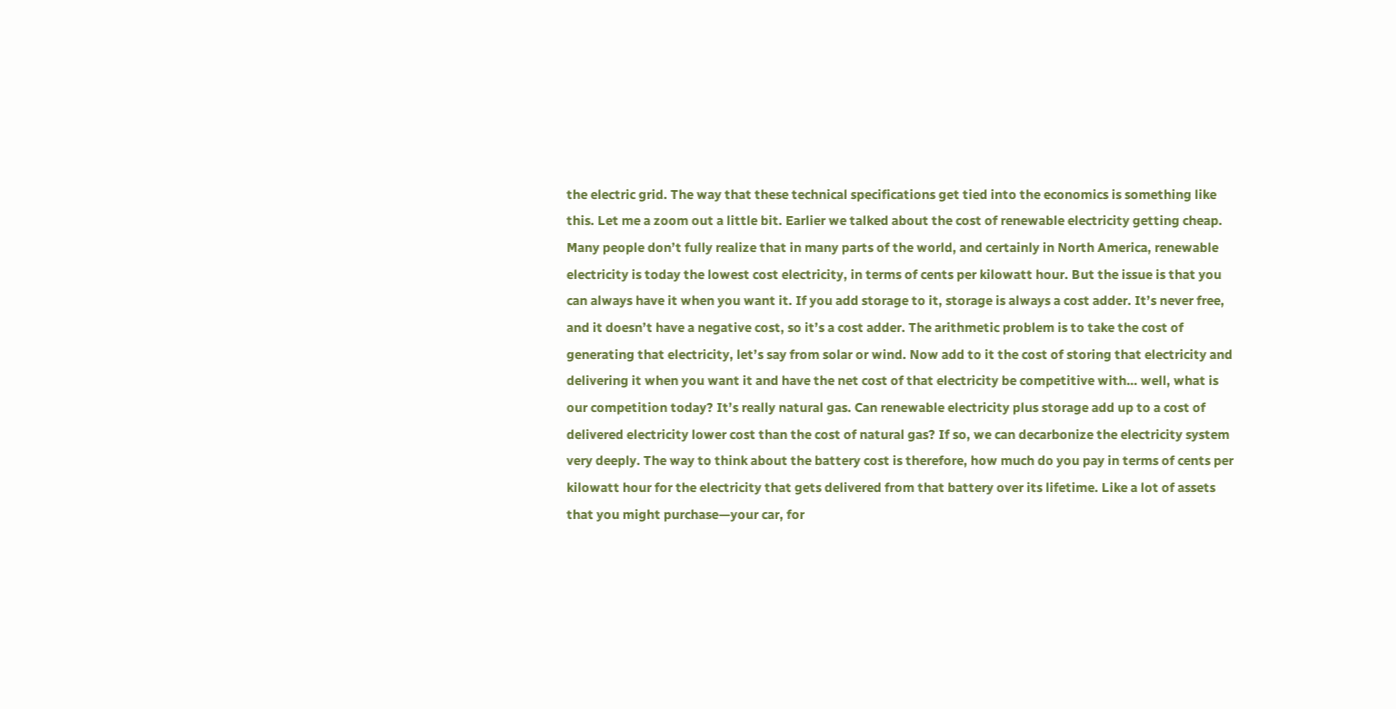the electric grid. The way that these technical specifications get tied into the economics is something like this. Let me a zoom out a little bit. Earlier we talked about the cost of renewable electricity getting cheap. Many people don’t fully realize that in many parts of the world, and certainly in North America, renewable electricity is today the lowest cost electricity, in terms of cents per kilowatt hour. But the issue is that you can always have it when you want it. If you add storage to it, storage is always a cost adder. It’s never free, and it doesn’t have a negative cost, so it’s a cost adder. The arithmetic problem is to take the cost of generating that electricity, let’s say from solar or wind. Now add to it the cost of storing that electricity and delivering it when you want it and have the net cost of that electricity be competitive with… well, what is our competition today? It’s really natural gas. Can renewable electricity plus storage add up to a cost of delivered electricity lower cost than the cost of natural gas? If so, we can decarbonize the electricity system very deeply. The way to think about the battery cost is therefore, how much do you pay in terms of cents per kilowatt hour for the electricity that gets delivered from that battery over its lifetime. Like a lot of assets that you might purchase—your car, for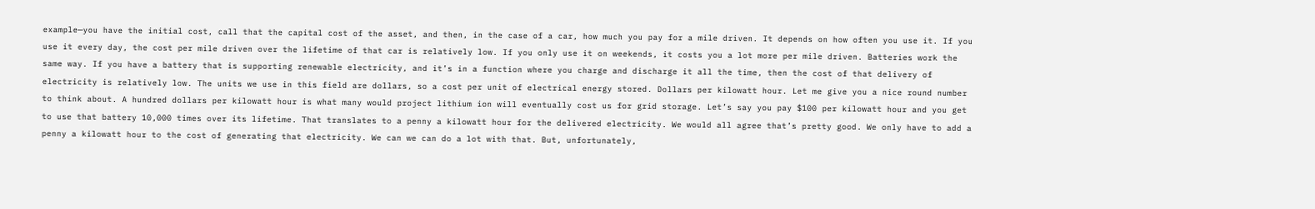example—you have the initial cost, call that the capital cost of the asset, and then, in the case of a car, how much you pay for a mile driven. It depends on how often you use it. If you use it every day, the cost per mile driven over the lifetime of that car is relatively low. If you only use it on weekends, it costs you a lot more per mile driven. Batteries work the same way. If you have a battery that is supporting renewable electricity, and it’s in a function where you charge and discharge it all the time, then the cost of that delivery of electricity is relatively low. The units we use in this field are dollars, so a cost per unit of electrical energy stored. Dollars per kilowatt hour. Let me give you a nice round number to think about. A hundred dollars per kilowatt hour is what many would project lithium ion will eventually cost us for grid storage. Let’s say you pay $100 per kilowatt hour and you get to use that battery 10,000 times over its lifetime. That translates to a penny a kilowatt hour for the delivered electricity. We would all agree that’s pretty good. We only have to add a penny a kilowatt hour to the cost of generating that electricity. We can we can do a lot with that. But, unfortunately,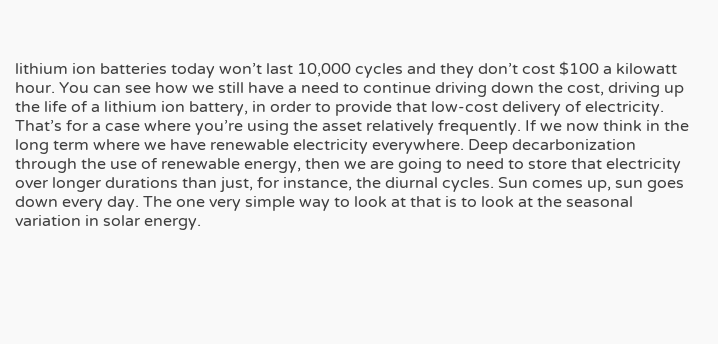lithium ion batteries today won’t last 10,000 cycles and they don’t cost $100 a kilowatt hour. You can see how we still have a need to continue driving down the cost, driving up the life of a lithium ion battery, in order to provide that low-cost delivery of electricity. That’s for a case where you’re using the asset relatively frequently. If we now think in the long term where we have renewable electricity everywhere. Deep decarbonization through the use of renewable energy, then we are going to need to store that electricity over longer durations than just, for instance, the diurnal cycles. Sun comes up, sun goes down every day. The one very simple way to look at that is to look at the seasonal variation in solar energy.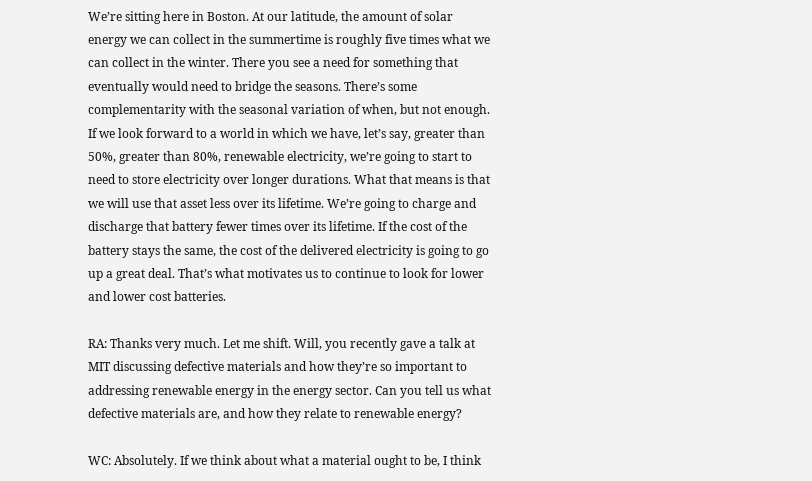We’re sitting here in Boston. At our latitude, the amount of solar energy we can collect in the summertime is roughly five times what we can collect in the winter. There you see a need for something that eventually would need to bridge the seasons. There’s some complementarity with the seasonal variation of when, but not enough. If we look forward to a world in which we have, let’s say, greater than 50%, greater than 80%, renewable electricity, we’re going to start to need to store electricity over longer durations. What that means is that we will use that asset less over its lifetime. We’re going to charge and discharge that battery fewer times over its lifetime. If the cost of the battery stays the same, the cost of the delivered electricity is going to go up a great deal. That’s what motivates us to continue to look for lower and lower cost batteries.

RA: Thanks very much. Let me shift. Will, you recently gave a talk at MIT discussing defective materials and how they’re so important to addressing renewable energy in the energy sector. Can you tell us what defective materials are, and how they relate to renewable energy?

WC: Absolutely. If we think about what a material ought to be, I think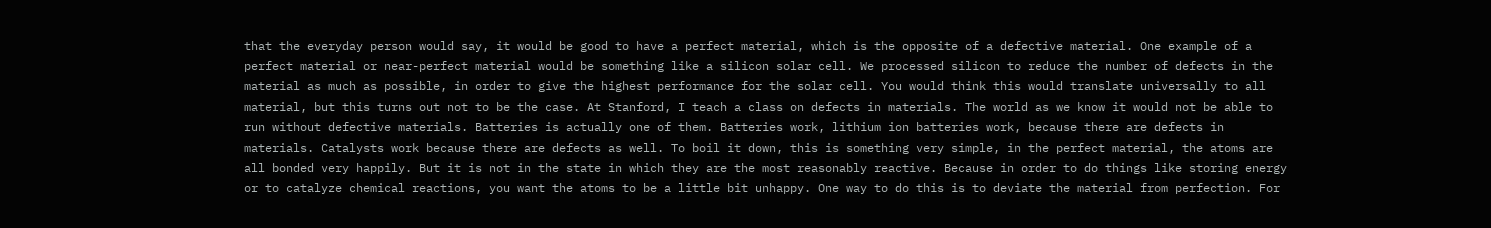that the everyday person would say, it would be good to have a perfect material, which is the opposite of a defective material. One example of a perfect material or near-perfect material would be something like a silicon solar cell. We processed silicon to reduce the number of defects in the material as much as possible, in order to give the highest performance for the solar cell. You would think this would translate universally to all material, but this turns out not to be the case. At Stanford, I teach a class on defects in materials. The world as we know it would not be able to run without defective materials. Batteries is actually one of them. Batteries work, lithium ion batteries work, because there are defects in materials. Catalysts work because there are defects as well. To boil it down, this is something very simple, in the perfect material, the atoms are all bonded very happily. But it is not in the state in which they are the most reasonably reactive. Because in order to do things like storing energy or to catalyze chemical reactions, you want the atoms to be a little bit unhappy. One way to do this is to deviate the material from perfection. For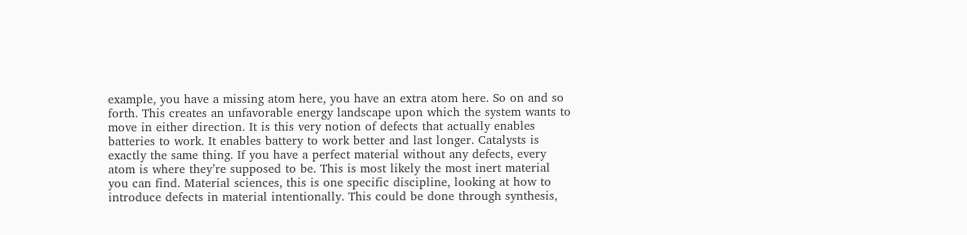example, you have a missing atom here, you have an extra atom here. So on and so forth. This creates an unfavorable energy landscape upon which the system wants to move in either direction. It is this very notion of defects that actually enables batteries to work. It enables battery to work better and last longer. Catalysts is exactly the same thing. If you have a perfect material without any defects, every atom is where they’re supposed to be. This is most likely the most inert material you can find. Material sciences, this is one specific discipline, looking at how to introduce defects in material intentionally. This could be done through synthesis,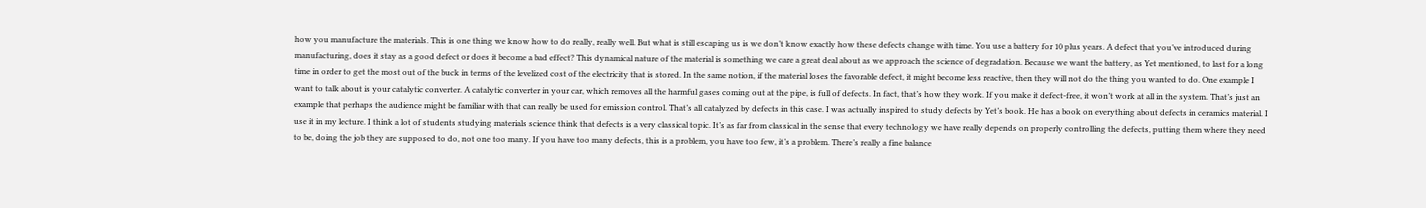how you manufacture the materials. This is one thing we know how to do really, really well. But what is still escaping us is we don’t know exactly how these defects change with time. You use a battery for 10 plus years. A defect that you’ve introduced during manufacturing, does it stay as a good defect or does it become a bad effect? This dynamical nature of the material is something we care a great deal about as we approach the science of degradation. Because we want the battery, as Yet mentioned, to last for a long time in order to get the most out of the buck in terms of the levelized cost of the electricity that is stored. In the same notion, if the material loses the favorable defect, it might become less reactive, then they will not do the thing you wanted to do. One example I want to talk about is your catalytic converter. A catalytic converter in your car, which removes all the harmful gases coming out at the pipe, is full of defects. In fact, that’s how they work. If you make it defect-free, it won’t work at all in the system. That’s just an example that perhaps the audience might be familiar with that can really be used for emission control. That’s all catalyzed by defects in this case. I was actually inspired to study defects by Yet’s book. He has a book on everything about defects in ceramics material. I use it in my lecture. I think a lot of students studying materials science think that defects is a very classical topic. It’s as far from classical in the sense that every technology we have really depends on properly controlling the defects, putting them where they need to be, doing the job they are supposed to do, not one too many. If you have too many defects, this is a problem, you have too few, it’s a problem. There’s really a fine balance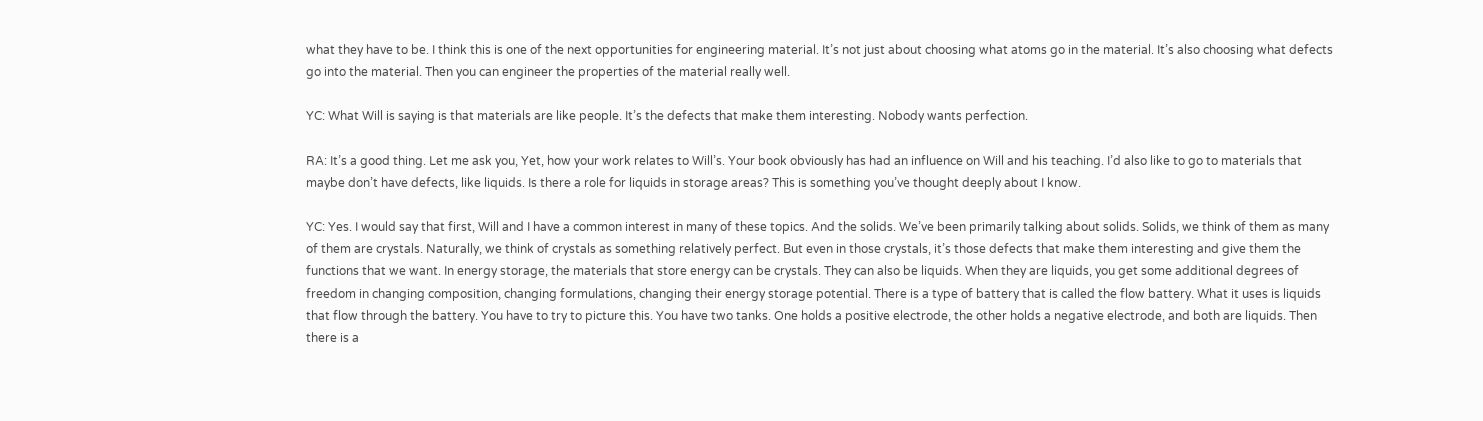what they have to be. I think this is one of the next opportunities for engineering material. It’s not just about choosing what atoms go in the material. It’s also choosing what defects go into the material. Then you can engineer the properties of the material really well.

YC: What Will is saying is that materials are like people. It’s the defects that make them interesting. Nobody wants perfection.

RA: It’s a good thing. Let me ask you, Yet, how your work relates to Will’s. Your book obviously has had an influence on Will and his teaching. I’d also like to go to materials that maybe don’t have defects, like liquids. Is there a role for liquids in storage areas? This is something you’ve thought deeply about I know.

YC: Yes. I would say that first, Will and I have a common interest in many of these topics. And the solids. We’ve been primarily talking about solids. Solids, we think of them as many of them are crystals. Naturally, we think of crystals as something relatively perfect. But even in those crystals, it’s those defects that make them interesting and give them the functions that we want. In energy storage, the materials that store energy can be crystals. They can also be liquids. When they are liquids, you get some additional degrees of freedom in changing composition, changing formulations, changing their energy storage potential. There is a type of battery that is called the flow battery. What it uses is liquids that flow through the battery. You have to try to picture this. You have two tanks. One holds a positive electrode, the other holds a negative electrode, and both are liquids. Then there is a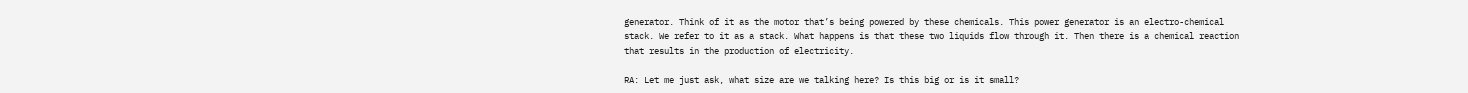generator. Think of it as the motor that’s being powered by these chemicals. This power generator is an electro-chemical stack. We refer to it as a stack. What happens is that these two liquids flow through it. Then there is a chemical reaction that results in the production of electricity.

RA: Let me just ask, what size are we talking here? Is this big or is it small?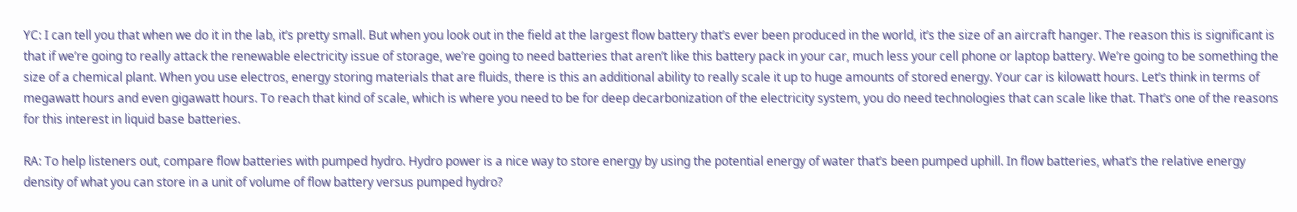YC: I can tell you that when we do it in the lab, it’s pretty small. But when you look out in the field at the largest flow battery that’s ever been produced in the world, it’s the size of an aircraft hanger. The reason this is significant is that if we’re going to really attack the renewable electricity issue of storage, we’re going to need batteries that aren’t like this battery pack in your car, much less your cell phone or laptop battery. We’re going to be something the size of a chemical plant. When you use electros, energy storing materials that are fluids, there is this an additional ability to really scale it up to huge amounts of stored energy. Your car is kilowatt hours. Let’s think in terms of megawatt hours and even gigawatt hours. To reach that kind of scale, which is where you need to be for deep decarbonization of the electricity system, you do need technologies that can scale like that. That’s one of the reasons for this interest in liquid base batteries.

RA: To help listeners out, compare flow batteries with pumped hydro. Hydro power is a nice way to store energy by using the potential energy of water that’s been pumped uphill. In flow batteries, what’s the relative energy density of what you can store in a unit of volume of flow battery versus pumped hydro?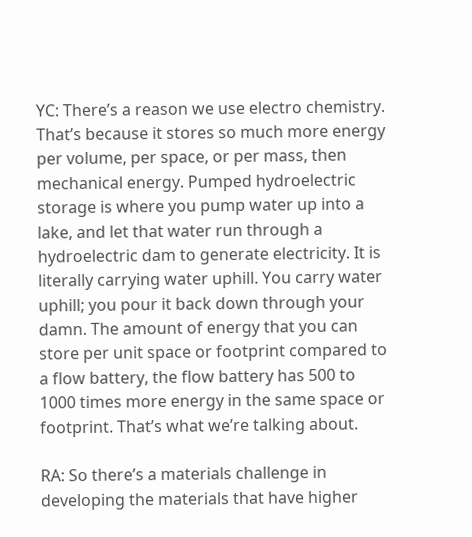YC: There’s a reason we use electro chemistry. That’s because it stores so much more energy per volume, per space, or per mass, then mechanical energy. Pumped hydroelectric storage is where you pump water up into a lake, and let that water run through a hydroelectric dam to generate electricity. It is literally carrying water uphill. You carry water uphill; you pour it back down through your damn. The amount of energy that you can store per unit space or footprint compared to a flow battery, the flow battery has 500 to 1000 times more energy in the same space or footprint. That’s what we’re talking about.

RA: So there’s a materials challenge in developing the materials that have higher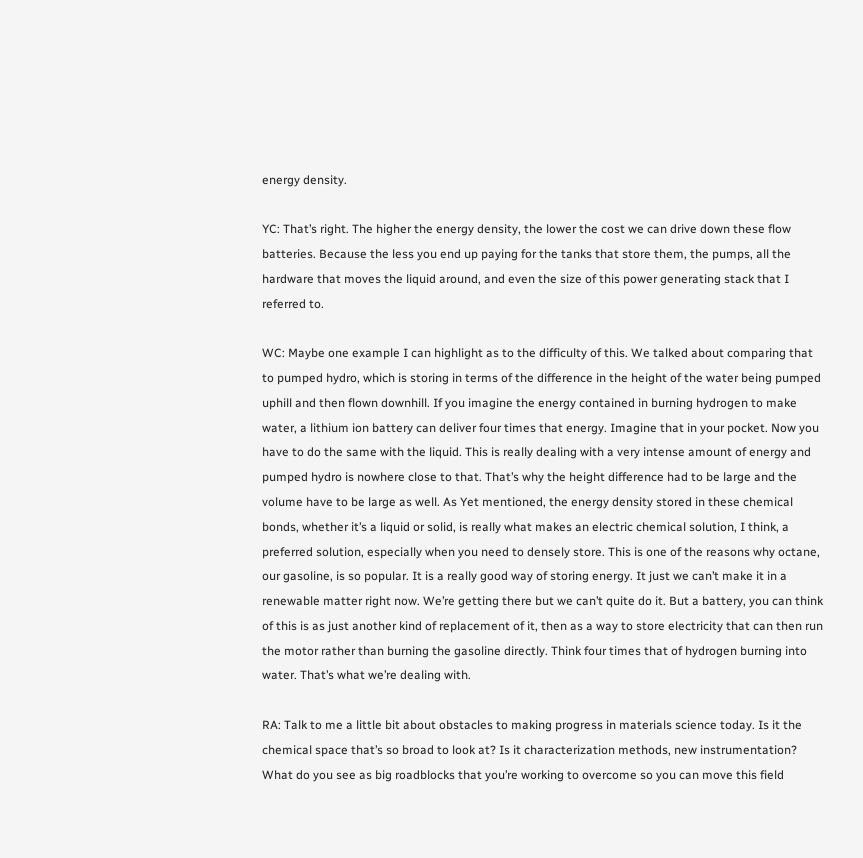energy density.

YC: That’s right. The higher the energy density, the lower the cost we can drive down these flow batteries. Because the less you end up paying for the tanks that store them, the pumps, all the hardware that moves the liquid around, and even the size of this power generating stack that I referred to.

WC: Maybe one example I can highlight as to the difficulty of this. We talked about comparing that to pumped hydro, which is storing in terms of the difference in the height of the water being pumped uphill and then flown downhill. If you imagine the energy contained in burning hydrogen to make water, a lithium ion battery can deliver four times that energy. Imagine that in your pocket. Now you have to do the same with the liquid. This is really dealing with a very intense amount of energy and pumped hydro is nowhere close to that. That’s why the height difference had to be large and the volume have to be large as well. As Yet mentioned, the energy density stored in these chemical bonds, whether it’s a liquid or solid, is really what makes an electric chemical solution, I think, a preferred solution, especially when you need to densely store. This is one of the reasons why octane, our gasoline, is so popular. It is a really good way of storing energy. It just we can’t make it in a renewable matter right now. We’re getting there but we can’t quite do it. But a battery, you can think of this is as just another kind of replacement of it, then as a way to store electricity that can then run the motor rather than burning the gasoline directly. Think four times that of hydrogen burning into water. That’s what we’re dealing with.

RA: Talk to me a little bit about obstacles to making progress in materials science today. Is it the chemical space that’s so broad to look at? Is it characterization methods, new instrumentation? What do you see as big roadblocks that you’re working to overcome so you can move this field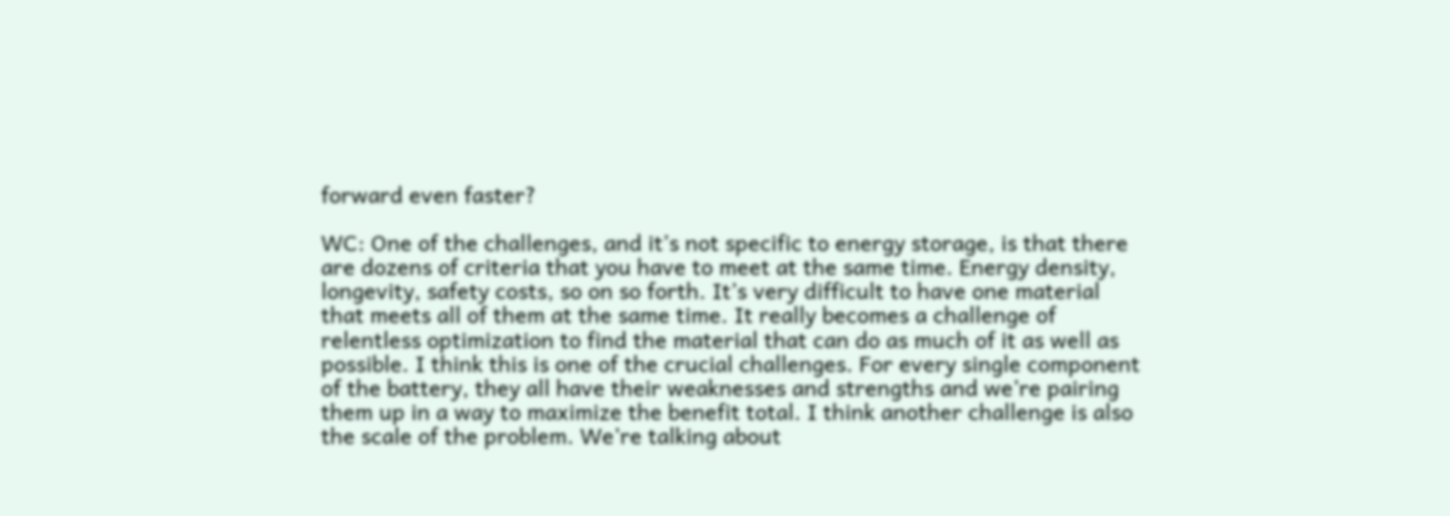forward even faster?

WC: One of the challenges, and it’s not specific to energy storage, is that there are dozens of criteria that you have to meet at the same time. Energy density, longevity, safety costs, so on so forth. It’s very difficult to have one material that meets all of them at the same time. It really becomes a challenge of relentless optimization to find the material that can do as much of it as well as possible. I think this is one of the crucial challenges. For every single component of the battery, they all have their weaknesses and strengths and we’re pairing them up in a way to maximize the benefit total. I think another challenge is also the scale of the problem. We’re talking about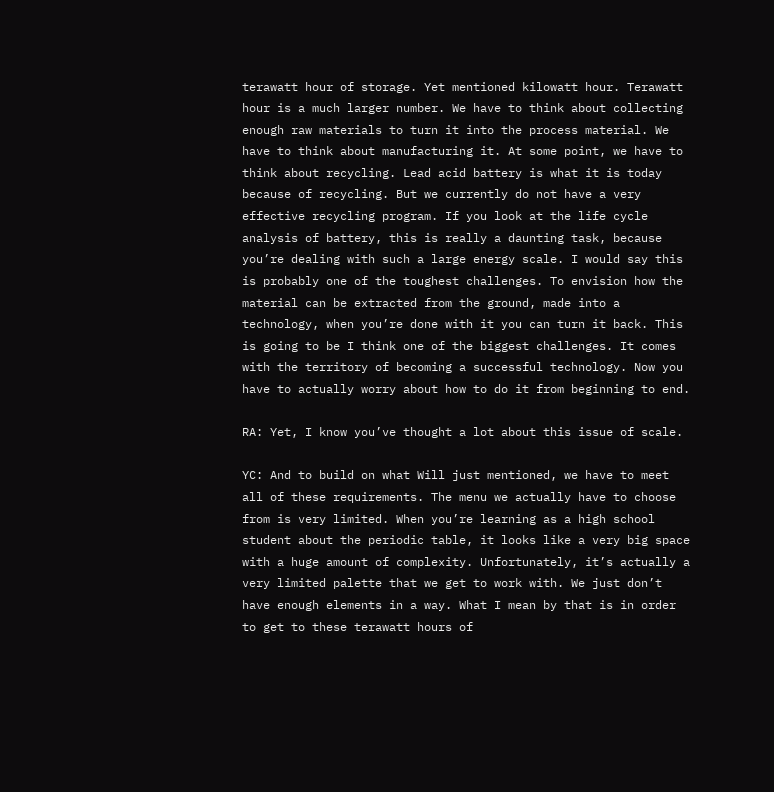terawatt hour of storage. Yet mentioned kilowatt hour. Terawatt hour is a much larger number. We have to think about collecting enough raw materials to turn it into the process material. We have to think about manufacturing it. At some point, we have to think about recycling. Lead acid battery is what it is today because of recycling. But we currently do not have a very effective recycling program. If you look at the life cycle analysis of battery, this is really a daunting task, because you’re dealing with such a large energy scale. I would say this is probably one of the toughest challenges. To envision how the material can be extracted from the ground, made into a technology, when you’re done with it you can turn it back. This is going to be I think one of the biggest challenges. It comes with the territory of becoming a successful technology. Now you have to actually worry about how to do it from beginning to end.

RA: Yet, I know you’ve thought a lot about this issue of scale.

YC: And to build on what Will just mentioned, we have to meet all of these requirements. The menu we actually have to choose from is very limited. When you’re learning as a high school student about the periodic table, it looks like a very big space with a huge amount of complexity. Unfortunately, it’s actually a very limited palette that we get to work with. We just don’t have enough elements in a way. What I mean by that is in order to get to these terawatt hours of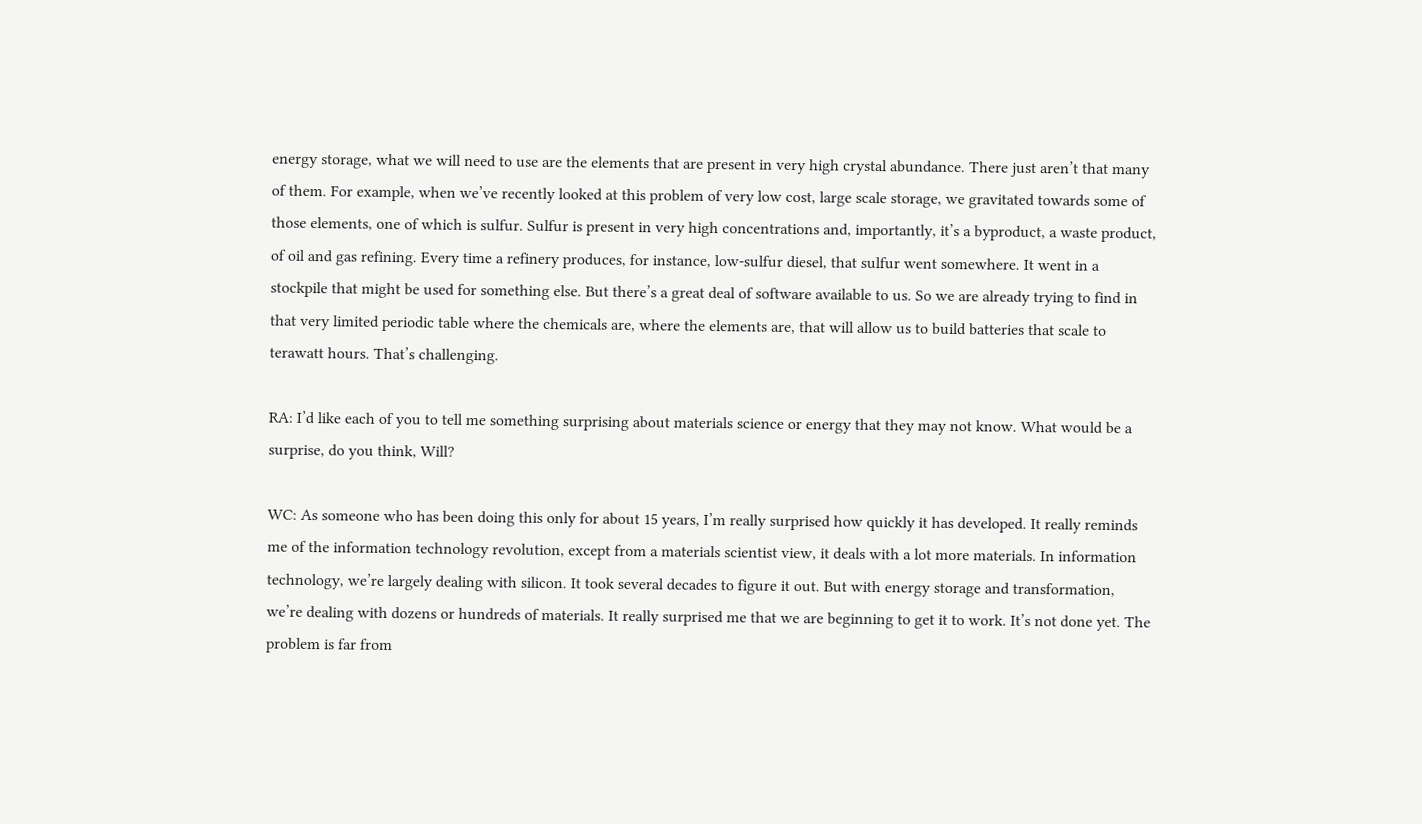energy storage, what we will need to use are the elements that are present in very high crystal abundance. There just aren’t that many of them. For example, when we’ve recently looked at this problem of very low cost, large scale storage, we gravitated towards some of those elements, one of which is sulfur. Sulfur is present in very high concentrations and, importantly, it’s a byproduct, a waste product, of oil and gas refining. Every time a refinery produces, for instance, low-sulfur diesel, that sulfur went somewhere. It went in a stockpile that might be used for something else. But there’s a great deal of software available to us. So we are already trying to find in that very limited periodic table where the chemicals are, where the elements are, that will allow us to build batteries that scale to terawatt hours. That’s challenging.

RA: I’d like each of you to tell me something surprising about materials science or energy that they may not know. What would be a surprise, do you think, Will?

WC: As someone who has been doing this only for about 15 years, I’m really surprised how quickly it has developed. It really reminds me of the information technology revolution, except from a materials scientist view, it deals with a lot more materials. In information technology, we’re largely dealing with silicon. It took several decades to figure it out. But with energy storage and transformation, we’re dealing with dozens or hundreds of materials. It really surprised me that we are beginning to get it to work. It’s not done yet. The problem is far from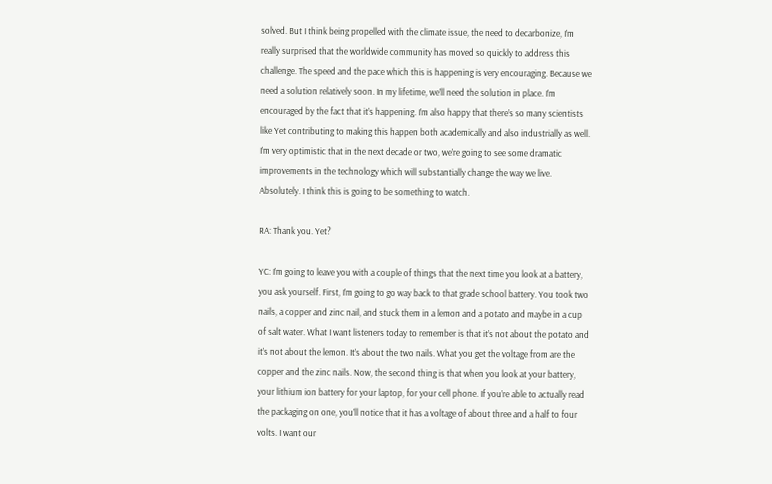solved. But I think being propelled with the climate issue, the need to decarbonize, I’m really surprised that the worldwide community has moved so quickly to address this challenge. The speed and the pace which this is happening is very encouraging. Because we need a solution relatively soon. In my lifetime, we’ll need the solution in place. I’m encouraged by the fact that it’s happening. I’m also happy that there’s so many scientists like Yet contributing to making this happen both academically and also industrially as well. I’m very optimistic that in the next decade or two, we’re going to see some dramatic improvements in the technology which will substantially change the way we live. Absolutely. I think this is going to be something to watch.

RA: Thank you. Yet?

YC: I’m going to leave you with a couple of things that the next time you look at a battery, you ask yourself. First, I’m going to go way back to that grade school battery. You took two nails, a copper and zinc nail, and stuck them in a lemon and a potato and maybe in a cup of salt water. What I want listeners today to remember is that it’s not about the potato and it’s not about the lemon. It’s about the two nails. What you get the voltage from are the copper and the zinc nails. Now, the second thing is that when you look at your battery, your lithium ion battery for your laptop, for your cell phone. If you’re able to actually read the packaging on one, you’ll notice that it has a voltage of about three and a half to four volts. I want our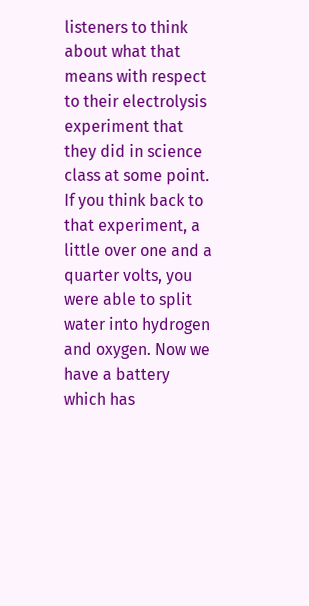listeners to think about what that means with respect to their electrolysis experiment that they did in science class at some point. If you think back to that experiment, a little over one and a quarter volts, you were able to split water into hydrogen and oxygen. Now we have a battery which has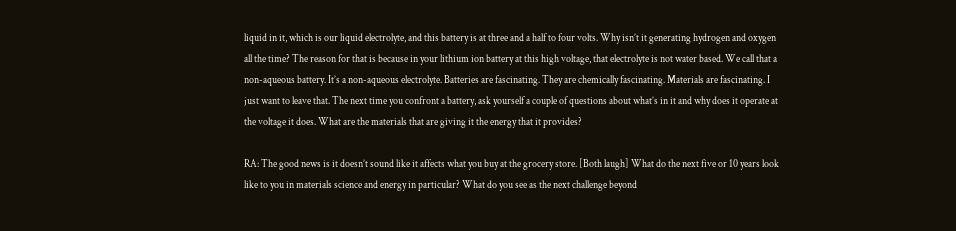liquid in it, which is our liquid electrolyte, and this battery is at three and a half to four volts. Why isn’t it generating hydrogen and oxygen all the time? The reason for that is because in your lithium ion battery at this high voltage, that electrolyte is not water based. We call that a non-aqueous battery. It’s a non-aqueous electrolyte. Batteries are fascinating. They are chemically fascinating. Materials are fascinating. I just want to leave that. The next time you confront a battery, ask yourself a couple of questions about what’s in it and why does it operate at the voltage it does. What are the materials that are giving it the energy that it provides?

RA: The good news is it doesn’t sound like it affects what you buy at the grocery store. [Both laugh] What do the next five or 10 years look like to you in materials science and energy in particular? What do you see as the next challenge beyond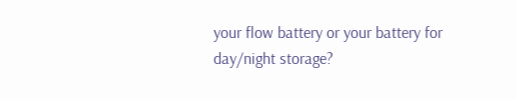your flow battery or your battery for day/night storage?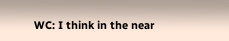WC: I think in the near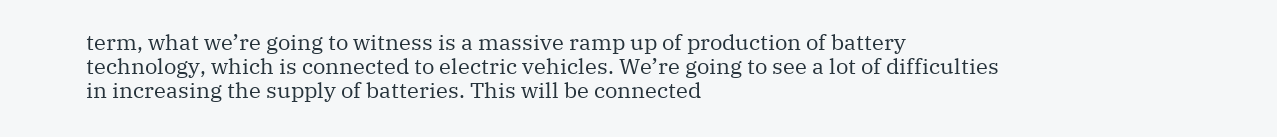term, what we’re going to witness is a massive ramp up of production of battery technology, which is connected to electric vehicles. We’re going to see a lot of difficulties in increasing the supply of batteries. This will be connected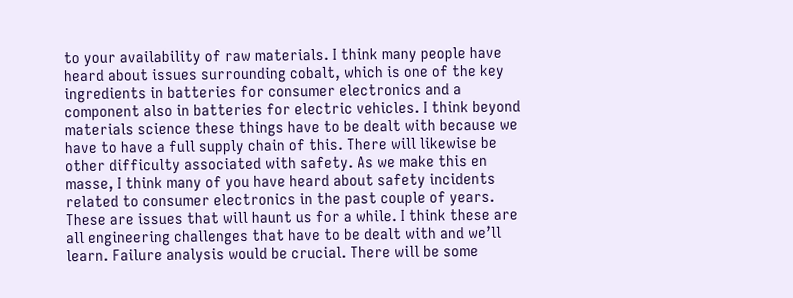to your availability of raw materials. I think many people have heard about issues surrounding cobalt, which is one of the key ingredients in batteries for consumer electronics and a component also in batteries for electric vehicles. I think beyond materials science these things have to be dealt with because we have to have a full supply chain of this. There will likewise be other difficulty associated with safety. As we make this en masse, I think many of you have heard about safety incidents related to consumer electronics in the past couple of years. These are issues that will haunt us for a while. I think these are all engineering challenges that have to be dealt with and we’ll learn. Failure analysis would be crucial. There will be some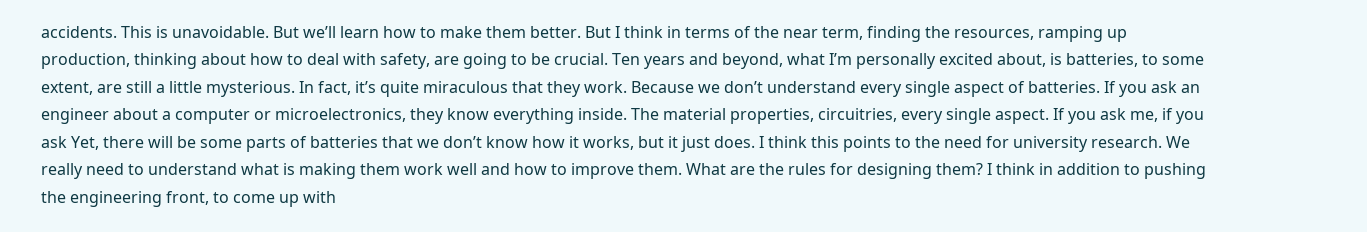accidents. This is unavoidable. But we’ll learn how to make them better. But I think in terms of the near term, finding the resources, ramping up production, thinking about how to deal with safety, are going to be crucial. Ten years and beyond, what I’m personally excited about, is batteries, to some extent, are still a little mysterious. In fact, it’s quite miraculous that they work. Because we don’t understand every single aspect of batteries. If you ask an engineer about a computer or microelectronics, they know everything inside. The material properties, circuitries, every single aspect. If you ask me, if you ask Yet, there will be some parts of batteries that we don’t know how it works, but it just does. I think this points to the need for university research. We really need to understand what is making them work well and how to improve them. What are the rules for designing them? I think in addition to pushing the engineering front, to come up with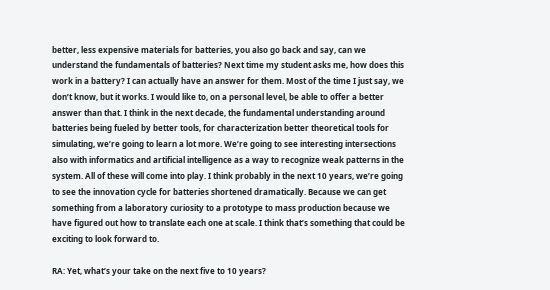better, less expensive materials for batteries, you also go back and say, can we understand the fundamentals of batteries? Next time my student asks me, how does this work in a battery? I can actually have an answer for them. Most of the time I just say, we don’t know, but it works. I would like to, on a personal level, be able to offer a better answer than that. I think in the next decade, the fundamental understanding around batteries being fueled by better tools, for characterization better theoretical tools for simulating, we’re going to learn a lot more. We’re going to see interesting intersections also with informatics and artificial intelligence as a way to recognize weak patterns in the system. All of these will come into play. I think probably in the next 10 years, we’re going to see the innovation cycle for batteries shortened dramatically. Because we can get something from a laboratory curiosity to a prototype to mass production because we have figured out how to translate each one at scale. I think that’s something that could be exciting to look forward to.

RA: Yet, what’s your take on the next five to 10 years?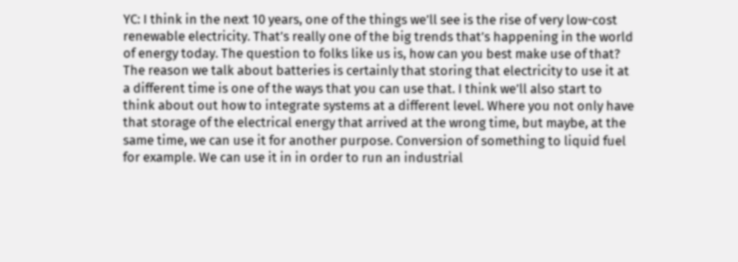YC: I think in the next 10 years, one of the things we’ll see is the rise of very low-cost renewable electricity. That’s really one of the big trends that’s happening in the world of energy today. The question to folks like us is, how can you best make use of that? The reason we talk about batteries is certainly that storing that electricity to use it at a different time is one of the ways that you can use that. I think we’ll also start to think about out how to integrate systems at a different level. Where you not only have that storage of the electrical energy that arrived at the wrong time, but maybe, at the same time, we can use it for another purpose. Conversion of something to liquid fuel for example. We can use it in in order to run an industrial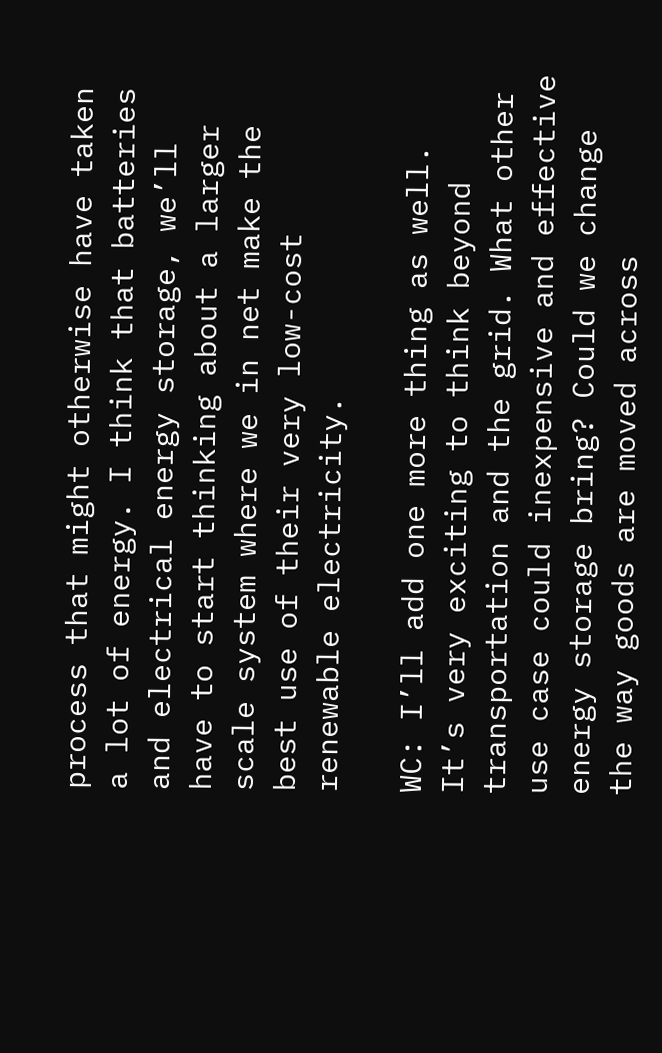process that might otherwise have taken a lot of energy. I think that batteries and electrical energy storage, we’ll have to start thinking about a larger scale system where we in net make the best use of their very low-cost renewable electricity.

WC: I’ll add one more thing as well. It’s very exciting to think beyond transportation and the grid. What other use case could inexpensive and effective energy storage bring? Could we change the way goods are moved across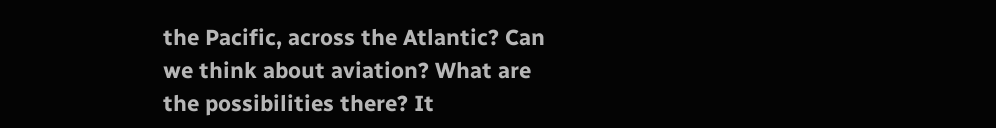the Pacific, across the Atlantic? Can we think about aviation? What are the possibilities there? It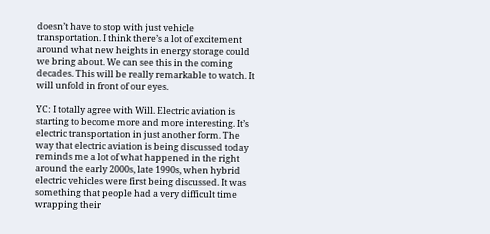doesn’t have to stop with just vehicle transportation. I think there’s a lot of excitement around what new heights in energy storage could we bring about. We can see this in the coming decades. This will be really remarkable to watch. It will unfold in front of our eyes.

YC: I totally agree with Will. Electric aviation is starting to become more and more interesting. It’s electric transportation in just another form. The way that electric aviation is being discussed today reminds me a lot of what happened in the right around the early 2000s, late 1990s, when hybrid electric vehicles were first being discussed. It was something that people had a very difficult time wrapping their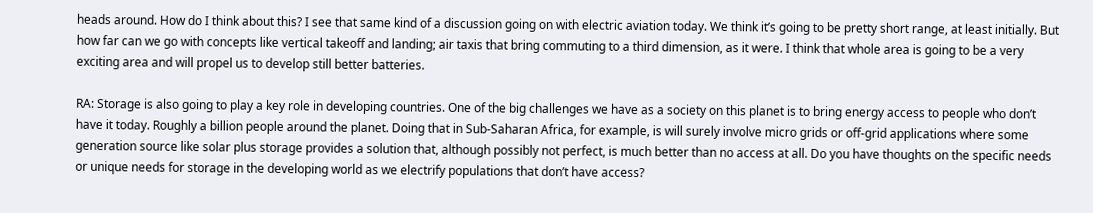heads around. How do I think about this? I see that same kind of a discussion going on with electric aviation today. We think it’s going to be pretty short range, at least initially. But how far can we go with concepts like vertical takeoff and landing; air taxis that bring commuting to a third dimension, as it were. I think that whole area is going to be a very exciting area and will propel us to develop still better batteries.

RA: Storage is also going to play a key role in developing countries. One of the big challenges we have as a society on this planet is to bring energy access to people who don’t have it today. Roughly a billion people around the planet. Doing that in Sub-Saharan Africa, for example, is will surely involve micro grids or off-grid applications where some generation source like solar plus storage provides a solution that, although possibly not perfect, is much better than no access at all. Do you have thoughts on the specific needs or unique needs for storage in the developing world as we electrify populations that don’t have access?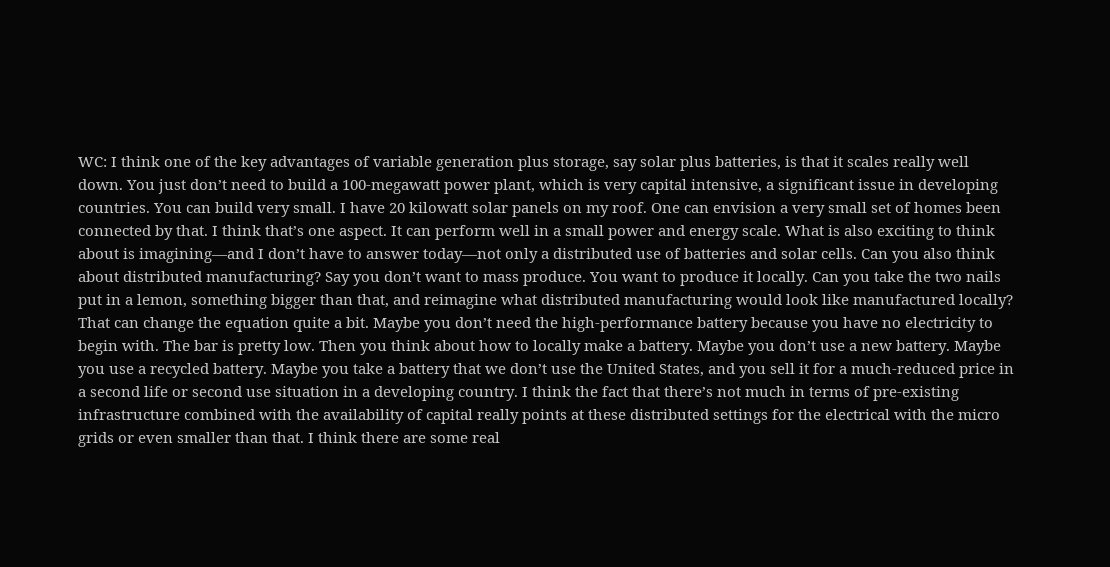WC: I think one of the key advantages of variable generation plus storage, say solar plus batteries, is that it scales really well down. You just don’t need to build a 100-megawatt power plant, which is very capital intensive, a significant issue in developing countries. You can build very small. I have 20 kilowatt solar panels on my roof. One can envision a very small set of homes been connected by that. I think that’s one aspect. It can perform well in a small power and energy scale. What is also exciting to think about is imagining—and I don’t have to answer today—not only a distributed use of batteries and solar cells. Can you also think about distributed manufacturing? Say you don’t want to mass produce. You want to produce it locally. Can you take the two nails put in a lemon, something bigger than that, and reimagine what distributed manufacturing would look like manufactured locally? That can change the equation quite a bit. Maybe you don’t need the high-performance battery because you have no electricity to begin with. The bar is pretty low. Then you think about how to locally make a battery. Maybe you don’t use a new battery. Maybe you use a recycled battery. Maybe you take a battery that we don’t use the United States, and you sell it for a much-reduced price in a second life or second use situation in a developing country. I think the fact that there’s not much in terms of pre-existing infrastructure combined with the availability of capital really points at these distributed settings for the electrical with the micro grids or even smaller than that. I think there are some real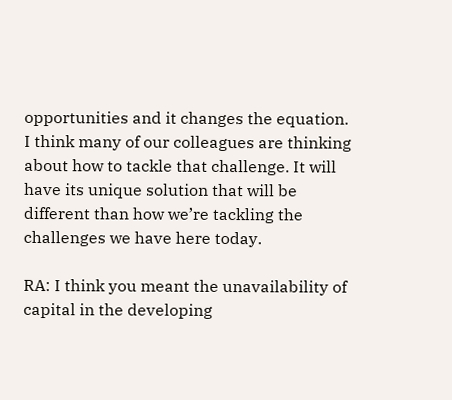opportunities and it changes the equation. I think many of our colleagues are thinking about how to tackle that challenge. It will have its unique solution that will be different than how we’re tackling the challenges we have here today.

RA: I think you meant the unavailability of capital in the developing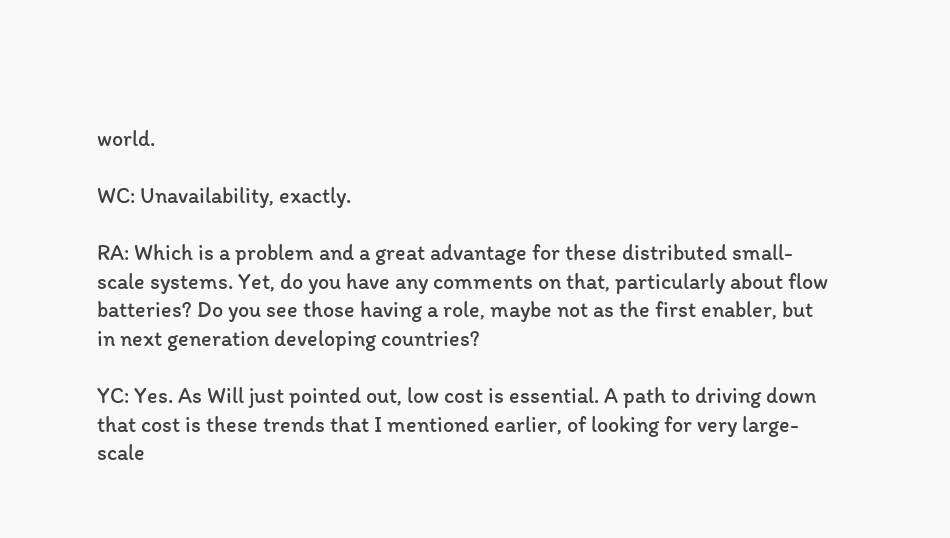world.

WC: Unavailability, exactly.

RA: Which is a problem and a great advantage for these distributed small-scale systems. Yet, do you have any comments on that, particularly about flow batteries? Do you see those having a role, maybe not as the first enabler, but in next generation developing countries?

YC: Yes. As Will just pointed out, low cost is essential. A path to driving down that cost is these trends that I mentioned earlier, of looking for very large-scale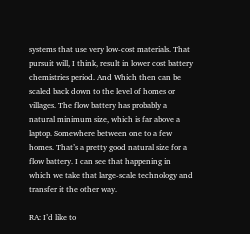systems that use very low-cost materials. That pursuit will, I think, result in lower cost battery chemistries period. And Which then can be scaled back down to the level of homes or villages. The flow battery has probably a natural minimum size, which is far above a laptop. Somewhere between one to a few homes. That’s a pretty good natural size for a flow battery. I can see that happening in which we take that large-scale technology and transfer it the other way.

RA: I’d like to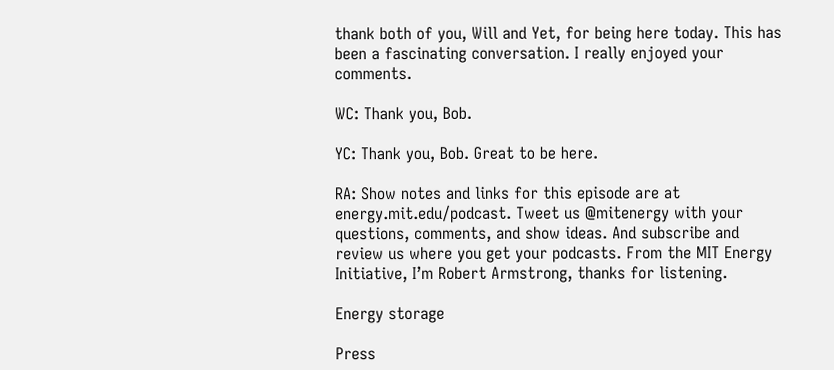thank both of you, Will and Yet, for being here today. This has been a fascinating conversation. I really enjoyed your comments.

WC: Thank you, Bob.

YC: Thank you, Bob. Great to be here.

RA: Show notes and links for this episode are at energy.mit.edu/podcast. Tweet us @mitenergy with your questions, comments, and show ideas. And subscribe and review us where you get your podcasts. From the MIT Energy Initiative, I’m Robert Armstrong, thanks for listening.

Energy storage

Press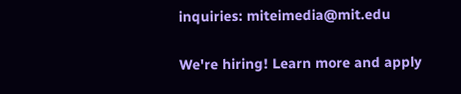inquiries: miteimedia@mit.edu

We're hiring! Learn more and apply